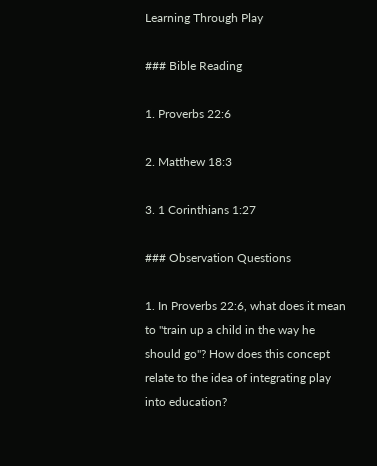Learning Through Play

### Bible Reading

1. Proverbs 22:6

2. Matthew 18:3

3. 1 Corinthians 1:27

### Observation Questions

1. In Proverbs 22:6, what does it mean to "train up a child in the way he should go"? How does this concept relate to the idea of integrating play into education?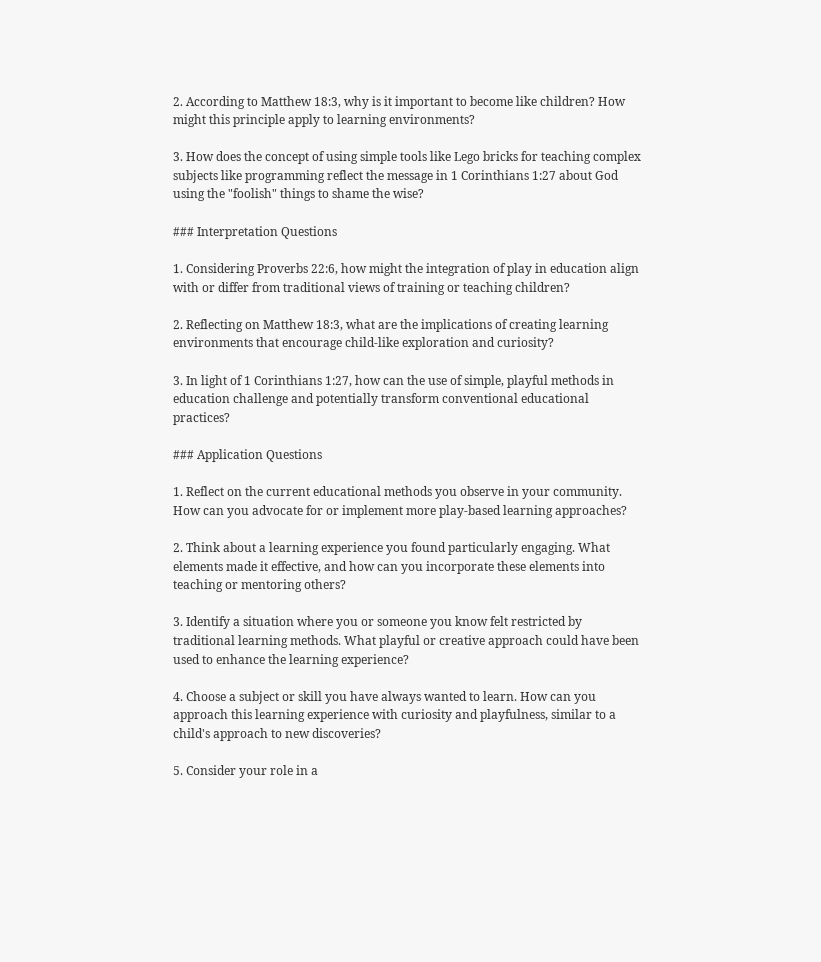2. According to Matthew 18:3, why is it important to become like children? How might this principle apply to learning environments?

3. How does the concept of using simple tools like Lego bricks for teaching complex subjects like programming reflect the message in 1 Corinthians 1:27 about God using the "foolish" things to shame the wise?

### Interpretation Questions

1. Considering Proverbs 22:6, how might the integration of play in education align with or differ from traditional views of training or teaching children?

2. Reflecting on Matthew 18:3, what are the implications of creating learning environments that encourage child-like exploration and curiosity?

3. In light of 1 Corinthians 1:27, how can the use of simple, playful methods in education challenge and potentially transform conventional educational practices?

### Application Questions

1. Reflect on the current educational methods you observe in your community. How can you advocate for or implement more play-based learning approaches?

2. Think about a learning experience you found particularly engaging. What elements made it effective, and how can you incorporate these elements into teaching or mentoring others?

3. Identify a situation where you or someone you know felt restricted by traditional learning methods. What playful or creative approach could have been used to enhance the learning experience?

4. Choose a subject or skill you have always wanted to learn. How can you approach this learning experience with curiosity and playfulness, similar to a child's approach to new discoveries?

5. Consider your role in a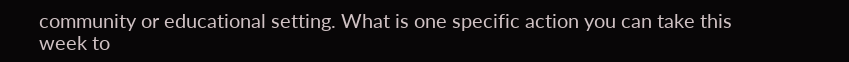community or educational setting. What is one specific action you can take this week to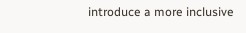introduce a more inclusive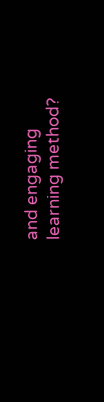and engaging learning method?